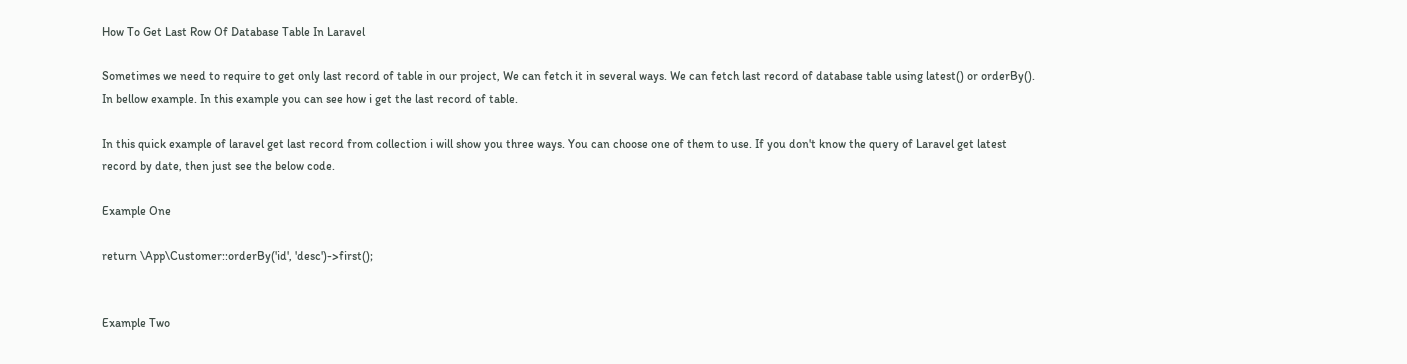How To Get Last Row Of Database Table In Laravel

Sometimes we need to require to get only last record of table in our project, We can fetch it in several ways. We can fetch last record of database table using latest() or orderBy(). In bellow example. In this example you can see how i get the last record of table.

In this quick example of laravel get last record from collection i will show you three ways. You can choose one of them to use. If you don't know the query of Laravel get latest record by date, then just see the below code.

Example One

return \App\Customer::orderBy('id', 'desc')->first();


Example Two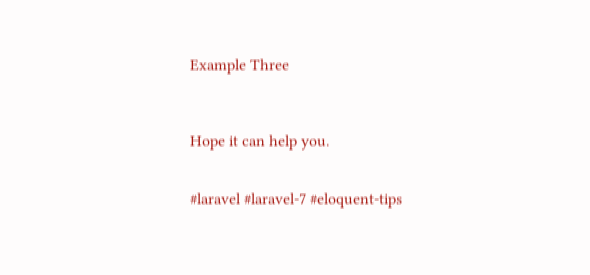Example Three



Hope it can help you.


#laravel #laravel-7 #eloquent-tips